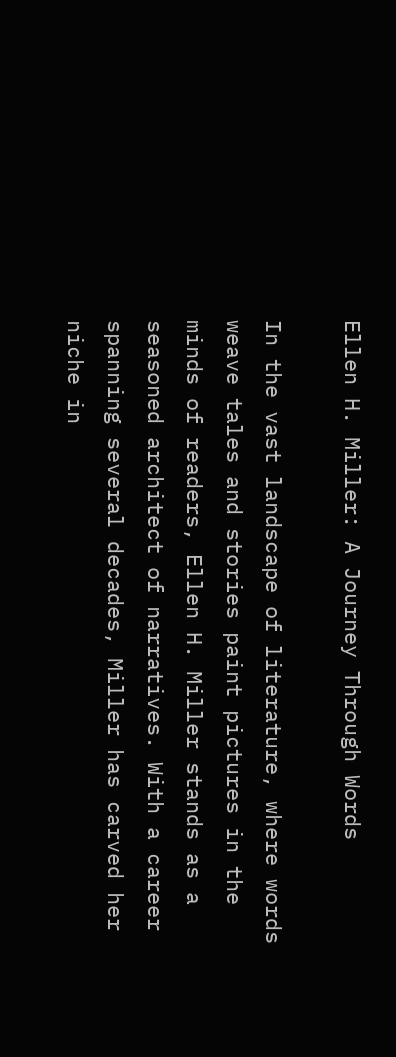Ellen H. Miller: A Journey Through Words

In the vast landscape of literature, where words weave tales and stories paint pictures in the minds of readers, Ellen H. Miller stands as a seasoned architect of narratives. With a career spanning several decades, Miller has carved her niche in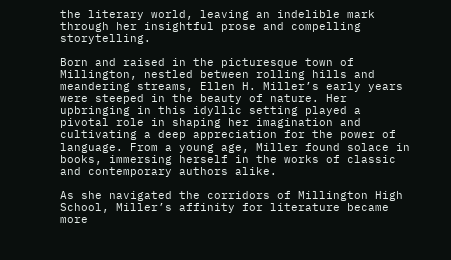the literary world, leaving an indelible mark through her insightful prose and compelling storytelling.

Born and raised in the picturesque town of Millington, nestled between rolling hills and meandering streams, Ellen H. Miller’s early years were steeped in the beauty of nature. Her upbringing in this idyllic setting played a pivotal role in shaping her imagination and cultivating a deep appreciation for the power of language. From a young age, Miller found solace in books, immersing herself in the works of classic and contemporary authors alike.

As she navigated the corridors of Millington High School, Miller’s affinity for literature became more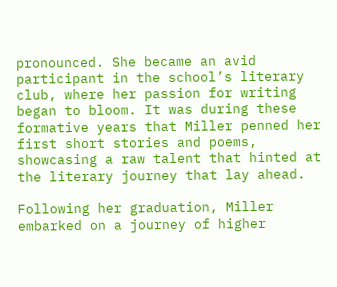pronounced. She became an avid participant in the school’s literary club, where her passion for writing began to bloom. It was during these formative years that Miller penned her first short stories and poems, showcasing a raw talent that hinted at the literary journey that lay ahead.

Following her graduation, Miller embarked on a journey of higher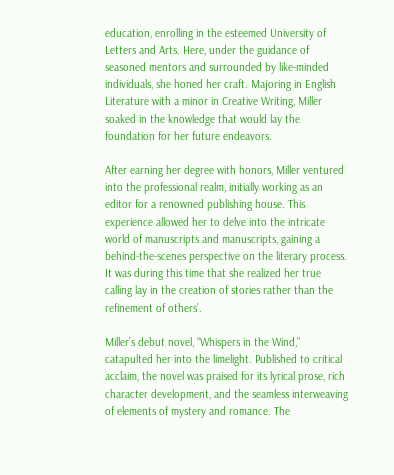education, enrolling in the esteemed University of Letters and Arts. Here, under the guidance of seasoned mentors and surrounded by like-minded individuals, she honed her craft. Majoring in English Literature with a minor in Creative Writing, Miller soaked in the knowledge that would lay the foundation for her future endeavors.

After earning her degree with honors, Miller ventured into the professional realm, initially working as an editor for a renowned publishing house. This experience allowed her to delve into the intricate world of manuscripts and manuscripts, gaining a behind-the-scenes perspective on the literary process. It was during this time that she realized her true calling lay in the creation of stories rather than the refinement of others’.

Miller’s debut novel, “Whispers in the Wind,” catapulted her into the limelight. Published to critical acclaim, the novel was praised for its lyrical prose, rich character development, and the seamless interweaving of elements of mystery and romance. The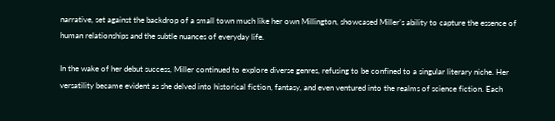narrative, set against the backdrop of a small town much like her own Millington, showcased Miller’s ability to capture the essence of human relationships and the subtle nuances of everyday life.

In the wake of her debut success, Miller continued to explore diverse genres, refusing to be confined to a singular literary niche. Her versatility became evident as she delved into historical fiction, fantasy, and even ventured into the realms of science fiction. Each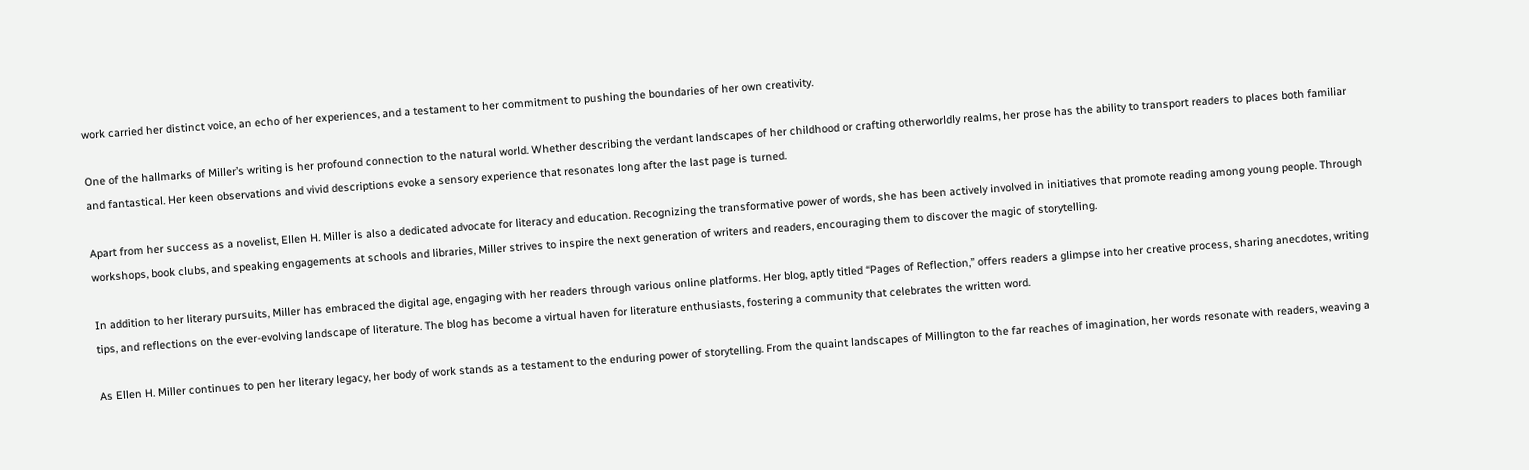work carried her distinct voice, an echo of her experiences, and a testament to her commitment to pushing the boundaries of her own creativity.

One of the hallmarks of Miller’s writing is her profound connection to the natural world. Whether describing the verdant landscapes of her childhood or crafting otherworldly realms, her prose has the ability to transport readers to places both familiar and fantastical. Her keen observations and vivid descriptions evoke a sensory experience that resonates long after the last page is turned.

Apart from her success as a novelist, Ellen H. Miller is also a dedicated advocate for literacy and education. Recognizing the transformative power of words, she has been actively involved in initiatives that promote reading among young people. Through workshops, book clubs, and speaking engagements at schools and libraries, Miller strives to inspire the next generation of writers and readers, encouraging them to discover the magic of storytelling.

In addition to her literary pursuits, Miller has embraced the digital age, engaging with her readers through various online platforms. Her blog, aptly titled “Pages of Reflection,” offers readers a glimpse into her creative process, sharing anecdotes, writing tips, and reflections on the ever-evolving landscape of literature. The blog has become a virtual haven for literature enthusiasts, fostering a community that celebrates the written word.

As Ellen H. Miller continues to pen her literary legacy, her body of work stands as a testament to the enduring power of storytelling. From the quaint landscapes of Millington to the far reaches of imagination, her words resonate with readers, weaving a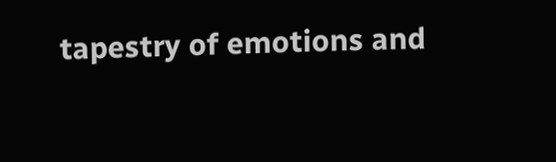tapestry of emotions and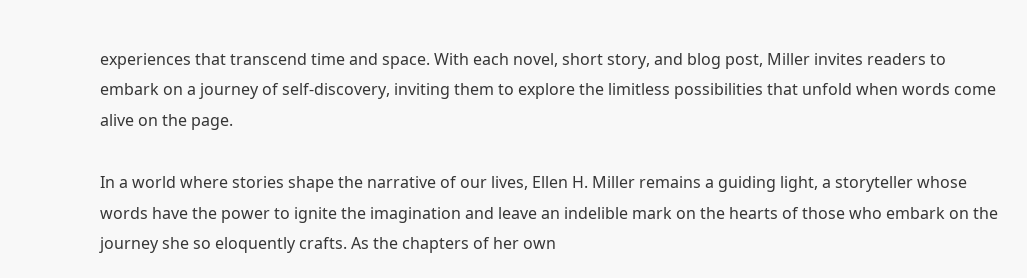experiences that transcend time and space. With each novel, short story, and blog post, Miller invites readers to embark on a journey of self-discovery, inviting them to explore the limitless possibilities that unfold when words come alive on the page.

In a world where stories shape the narrative of our lives, Ellen H. Miller remains a guiding light, a storyteller whose words have the power to ignite the imagination and leave an indelible mark on the hearts of those who embark on the journey she so eloquently crafts. As the chapters of her own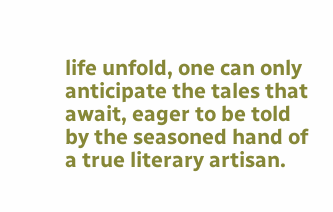life unfold, one can only anticipate the tales that await, eager to be told by the seasoned hand of a true literary artisan.